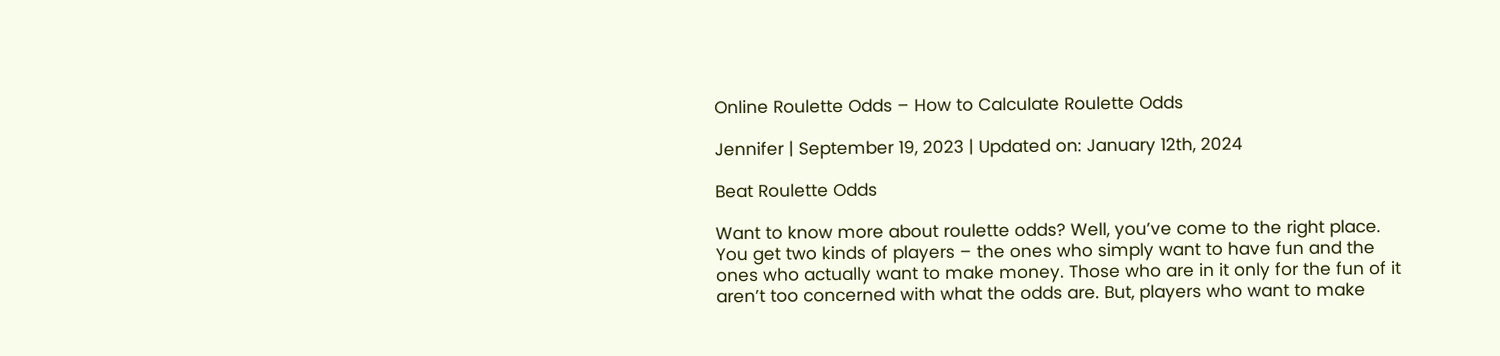Online Roulette Odds – How to Calculate Roulette Odds

Jennifer | September 19, 2023 | Updated on: January 12th, 2024

Beat Roulette Odds

Want to know more about roulette odds? Well, you’ve come to the right place. You get two kinds of players – the ones who simply want to have fun and the ones who actually want to make money. Those who are in it only for the fun of it aren’t too concerned with what the odds are. But, players who want to make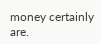money certainly are.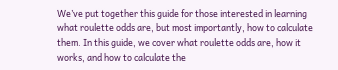We’ve put together this guide for those interested in learning what roulette odds are, but most importantly, how to calculate them. In this guide, we cover what roulette odds are, how it works, and how to calculate the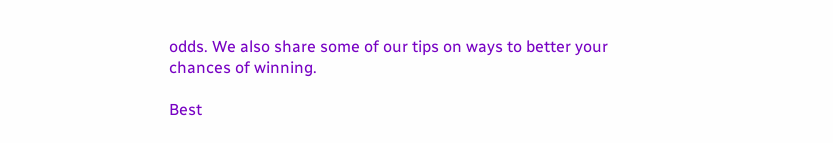odds. We also share some of our tips on ways to better your chances of winning.

Best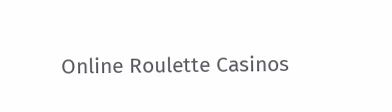Online Roulette Casinos